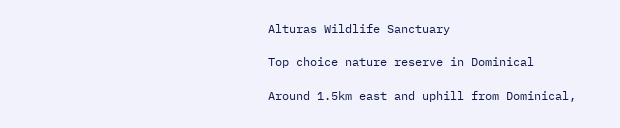Alturas Wildlife Sanctuary

Top choice nature reserve in Dominical

Around 1.5km east and uphill from Dominical,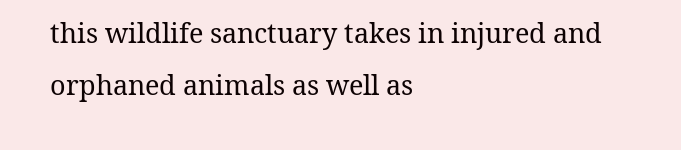this wildlife sanctuary takes in injured and orphaned animals as well as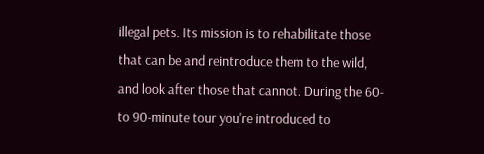illegal pets. Its mission is to rehabilitate those that can be and reintroduce them to the wild, and look after those that cannot. During the 60- to 90-minute tour you're introduced to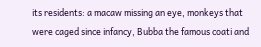its residents: a macaw missing an eye, monkeys that were caged since infancy, Bubba the famous coati and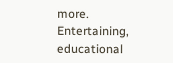more. Entertaining, educational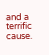and a terrific cause.